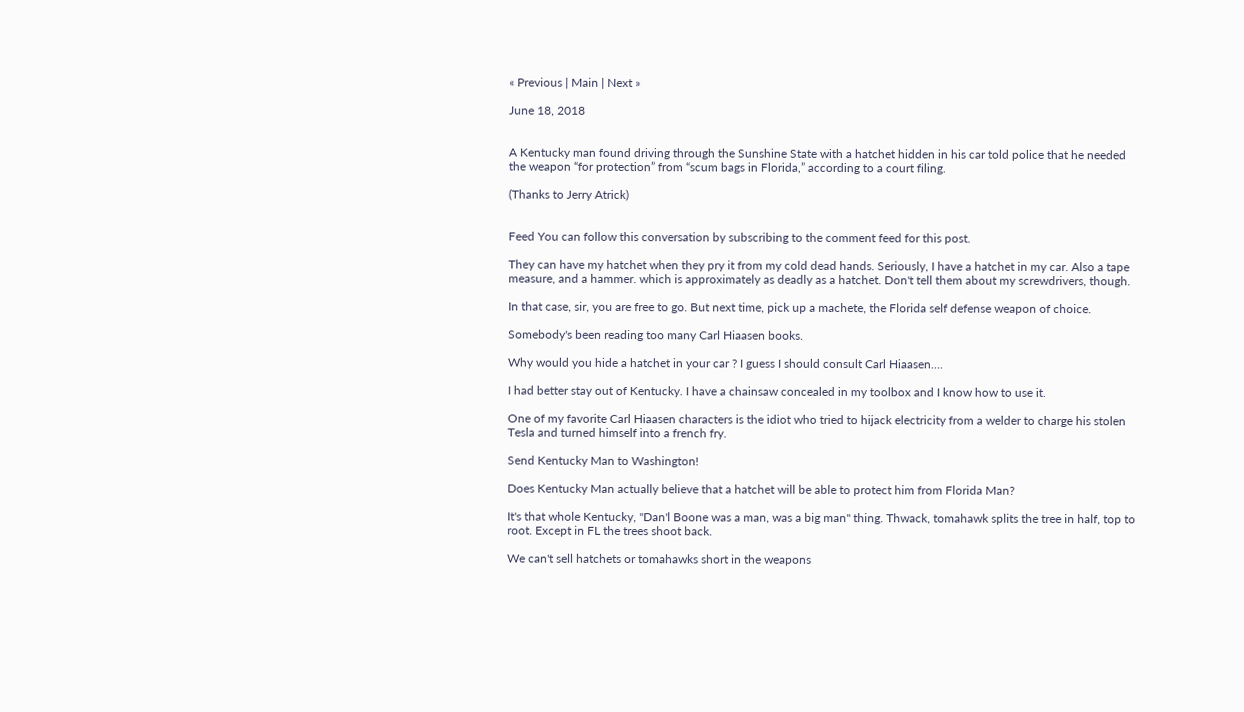« Previous | Main | Next »

June 18, 2018


A Kentucky man found driving through the Sunshine State with a hatchet hidden in his car told police that he needed the weapon “for protection” from “scum bags in Florida,” according to a court filing.

(Thanks to Jerry Atrick)


Feed You can follow this conversation by subscribing to the comment feed for this post.

They can have my hatchet when they pry it from my cold dead hands. Seriously, I have a hatchet in my car. Also a tape measure, and a hammer. which is approximately as deadly as a hatchet. Don't tell them about my screwdrivers, though.

In that case, sir, you are free to go. But next time, pick up a machete, the Florida self defense weapon of choice.

Somebody's been reading too many Carl Hiaasen books.

Why would you hide a hatchet in your car ? I guess I should consult Carl Hiaasen....

I had better stay out of Kentucky. I have a chainsaw concealed in my toolbox and I know how to use it.

One of my favorite Carl Hiaasen characters is the idiot who tried to hijack electricity from a welder to charge his stolen Tesla and turned himself into a french fry.

Send Kentucky Man to Washington!

Does Kentucky Man actually believe that a hatchet will be able to protect him from Florida Man?

It's that whole Kentucky, "Dan'l Boone was a man, was a big man" thing. Thwack, tomahawk splits the tree in half, top to root. Except in FL the trees shoot back.

We can't sell hatchets or tomahawks short in the weapons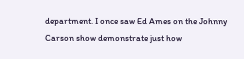department. I once saw Ed Ames on the Johnny Carson show demonstrate just how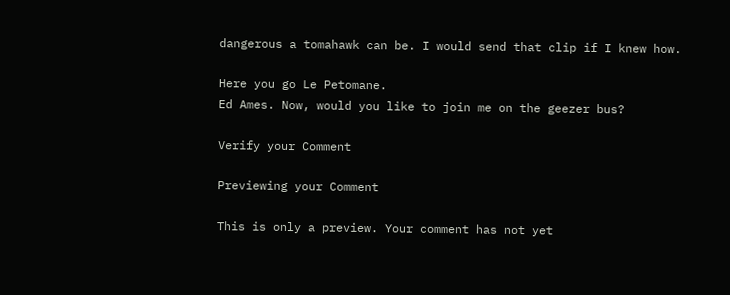dangerous a tomahawk can be. I would send that clip if I knew how.

Here you go Le Petomane.
Ed Ames. Now, would you like to join me on the geezer bus?

Verify your Comment

Previewing your Comment

This is only a preview. Your comment has not yet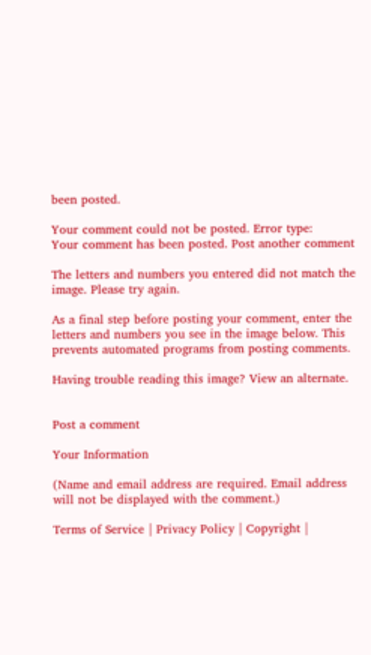been posted.

Your comment could not be posted. Error type:
Your comment has been posted. Post another comment

The letters and numbers you entered did not match the image. Please try again.

As a final step before posting your comment, enter the letters and numbers you see in the image below. This prevents automated programs from posting comments.

Having trouble reading this image? View an alternate.


Post a comment

Your Information

(Name and email address are required. Email address will not be displayed with the comment.)

Terms of Service | Privacy Policy | Copyright |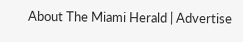About The Miami Herald | Advertise